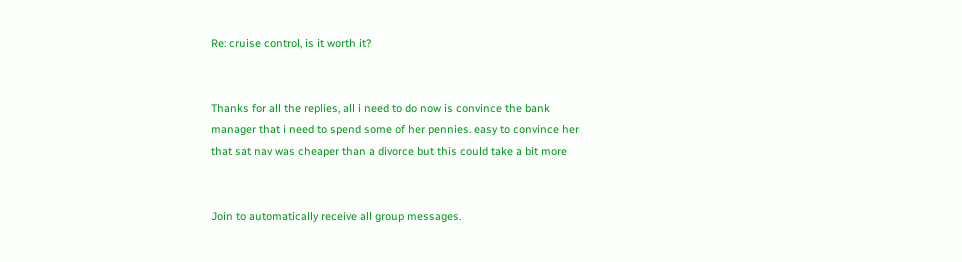Re: cruise control, is it worth it?


Thanks for all the replies, all i need to do now is convince the bank
manager that i need to spend some of her pennies. easy to convince her
that sat nav was cheaper than a divorce but this could take a bit more


Join to automatically receive all group messages.